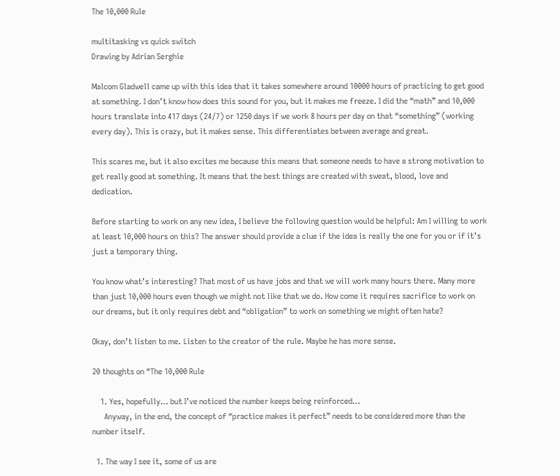The 10,000 Rule

multitasking vs quick switch
Drawing by Adrian Serghie

Malcom Gladwell came up with this idea that it takes somewhere around 10000 hours of practicing to get good at something. I don’t know how does this sound for you, but it makes me freeze. I did the “math” and 10,000 hours translate into 417 days (24/7) or 1250 days if we work 8 hours per day on that “something” (working every day). This is crazy, but it makes sense. This differentiates between average and great.

This scares me, but it also excites me because this means that someone needs to have a strong motivation to get really good at something. It means that the best things are created with sweat, blood, love and dedication.

Before starting to work on any new idea, I believe the following question would be helpful: Am I willing to work at least 10,000 hours on this? The answer should provide a clue if the idea is really the one for you or if it’s just a temporary thing.

You know what’s interesting? That most of us have jobs and that we will work many hours there. Many more than just 10,000 hours even though we might not like that we do. How come it requires sacrifice to work on our dreams, but it only requires debt and “obligation” to work on something we might often hate?

Okay, don’t listen to me. Listen to the creator of the rule. Maybe he has more sense.

20 thoughts on “The 10,000 Rule

    1. Yes, hopefully… but I’ve noticed the number keeps being reinforced…
      Anyway, in the end, the concept of “practice makes it perfect” needs to be considered more than the number itself.

  1. The way I see it, some of us are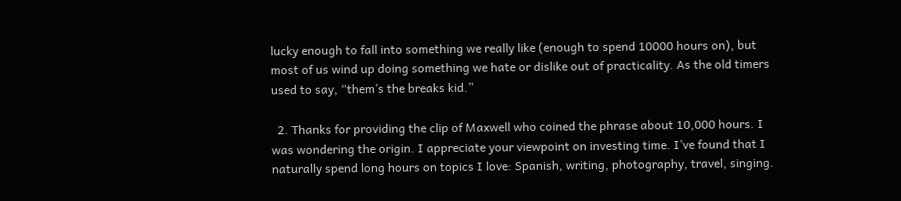lucky enough to fall into something we really like (enough to spend 10000 hours on), but most of us wind up doing something we hate or dislike out of practicality. As the old timers used to say, “them’s the breaks kid.”

  2. Thanks for providing the clip of Maxwell who coined the phrase about 10,000 hours. I was wondering the origin. I appreciate your viewpoint on investing time. I’ve found that I naturally spend long hours on topics I love: Spanish, writing, photography, travel, singing.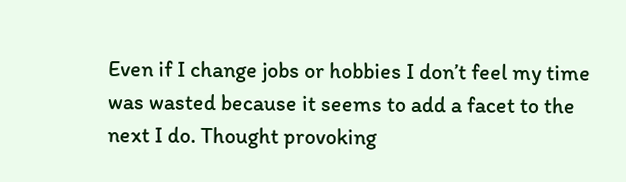Even if I change jobs or hobbies I don’t feel my time was wasted because it seems to add a facet to the next I do. Thought provoking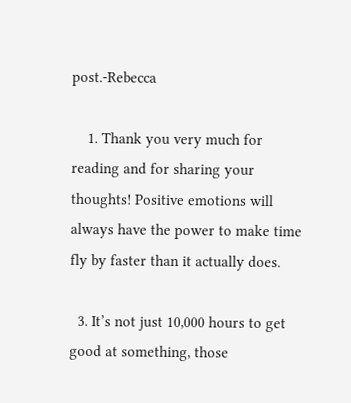post.-Rebecca

    1. Thank you very much for reading and for sharing your thoughts! Positive emotions will always have the power to make time fly by faster than it actually does.

  3. It’s not just 10,000 hours to get good at something, those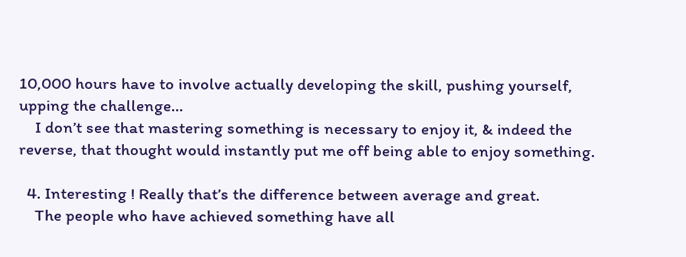10,000 hours have to involve actually developing the skill, pushing yourself, upping the challenge…
    I don’t see that mastering something is necessary to enjoy it, & indeed the reverse, that thought would instantly put me off being able to enjoy something.

  4. Interesting ! Really that’s the difference between average and great.
    The people who have achieved something have all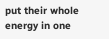put their whole energy in one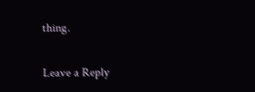thing.

Leave a Reply